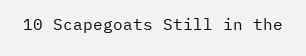10 Scapegoats Still in the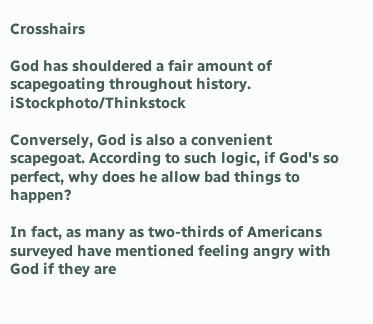Crosshairs

God has shouldered a fair amount of scapegoating throughout history. iStockphoto/Thinkstock

Conversely, God is also a convenient scapegoat. According to such logic, if God's so perfect, why does he allow bad things to happen?

In fact, as many as two-thirds of Americans surveyed have mentioned feeling angry with God if they are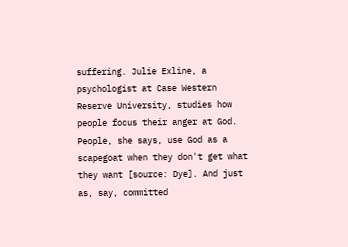suffering. Julie Exline, a psychologist at Case Western Reserve University, studies how people focus their anger at God. People, she says, use God as a scapegoat when they don't get what they want [source: Dye]. And just as, say, committed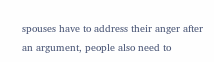spouses have to address their anger after an argument, people also need to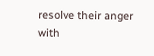resolve their anger with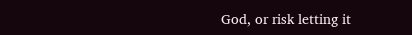God, or risk letting it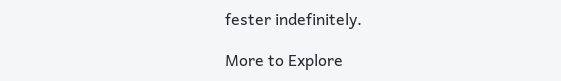fester indefinitely.

More to Explore